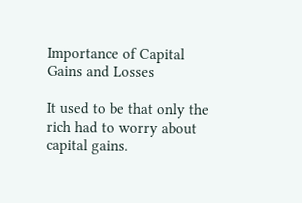Importance of Capital Gains and Losses

It used to be that only the rich had to worry about capital gains.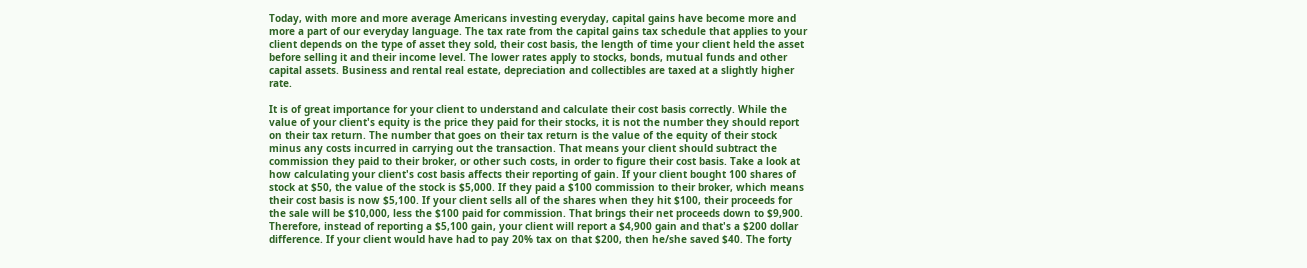Today, with more and more average Americans investing everyday, capital gains have become more and more a part of our everyday language. The tax rate from the capital gains tax schedule that applies to your client depends on the type of asset they sold, their cost basis, the length of time your client held the asset before selling it and their income level. The lower rates apply to stocks, bonds, mutual funds and other capital assets. Business and rental real estate, depreciation and collectibles are taxed at a slightly higher rate.

It is of great importance for your client to understand and calculate their cost basis correctly. While the value of your client's equity is the price they paid for their stocks, it is not the number they should report on their tax return. The number that goes on their tax return is the value of the equity of their stock minus any costs incurred in carrying out the transaction. That means your client should subtract the commission they paid to their broker, or other such costs, in order to figure their cost basis. Take a look at how calculating your client's cost basis affects their reporting of gain. If your client bought 100 shares of stock at $50, the value of the stock is $5,000. If they paid a $100 commission to their broker, which means their cost basis is now $5,100. If your client sells all of the shares when they hit $100, their proceeds for the sale will be $10,000, less the $100 paid for commission. That brings their net proceeds down to $9,900. Therefore, instead of reporting a $5,100 gain, your client will report a $4,900 gain and that's a $200 dollar difference. If your client would have had to pay 20% tax on that $200, then he/she saved $40. The forty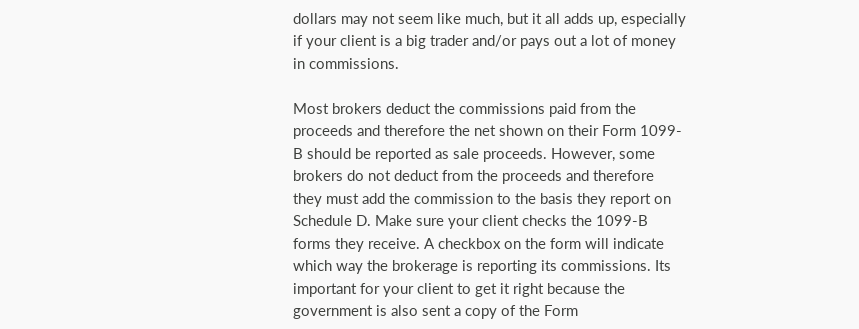dollars may not seem like much, but it all adds up, especially if your client is a big trader and/or pays out a lot of money in commissions.

Most brokers deduct the commissions paid from the proceeds and therefore the net shown on their Form 1099-B should be reported as sale proceeds. However, some brokers do not deduct from the proceeds and therefore they must add the commission to the basis they report on Schedule D. Make sure your client checks the 1099-B forms they receive. A checkbox on the form will indicate which way the brokerage is reporting its commissions. Its important for your client to get it right because the government is also sent a copy of the Form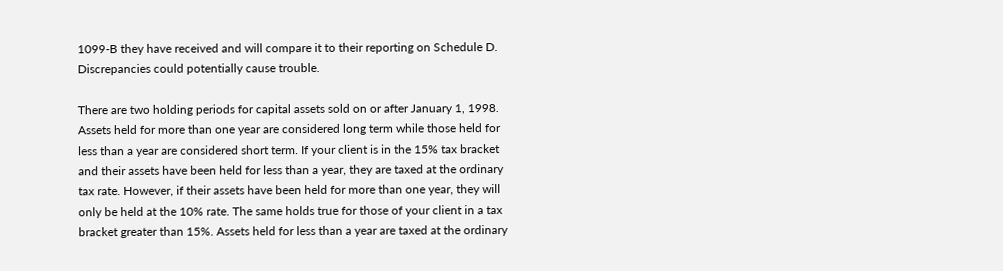1099-B they have received and will compare it to their reporting on Schedule D. Discrepancies could potentially cause trouble.

There are two holding periods for capital assets sold on or after January 1, 1998. Assets held for more than one year are considered long term while those held for less than a year are considered short term. If your client is in the 15% tax bracket and their assets have been held for less than a year, they are taxed at the ordinary tax rate. However, if their assets have been held for more than one year, they will only be held at the 10% rate. The same holds true for those of your client in a tax bracket greater than 15%. Assets held for less than a year are taxed at the ordinary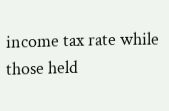income tax rate while those held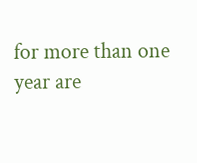for more than one year are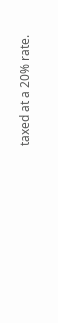taxed at a 20% rate.